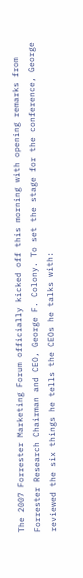The 2007 Forrester Marketing Forum officially kicked off this morning with opening remarks from Forrester Research Chairman and CEO, George F. Colony. To set the stage for the conference, George reviewed the six things he tells the CEOs he talks with: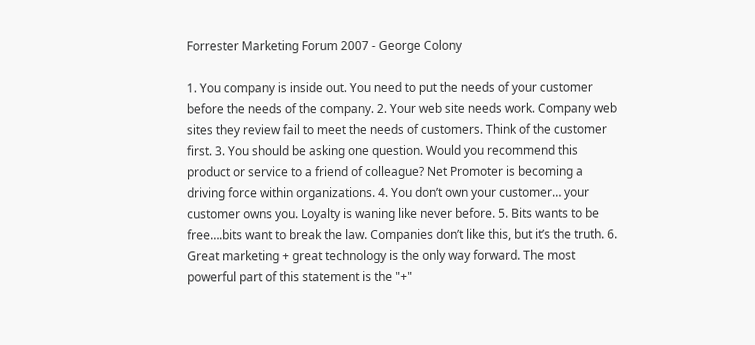Forrester Marketing Forum 2007 - George Colony

1. You company is inside out. You need to put the needs of your customer before the needs of the company. 2. Your web site needs work. Company web sites they review fail to meet the needs of customers. Think of the customer first. 3. You should be asking one question. Would you recommend this product or service to a friend of colleague? Net Promoter is becoming a driving force within organizations. 4. You don’t own your customer… your customer owns you. Loyalty is waning like never before. 5. Bits wants to be free….bits want to break the law. Companies don’t like this, but it’s the truth. 6. Great marketing + great technology is the only way forward. The most powerful part of this statement is the "+"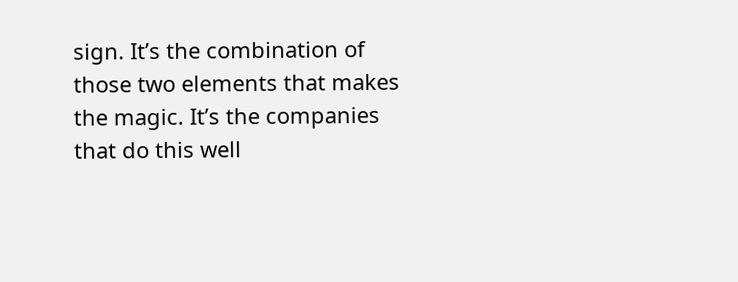sign. It’s the combination of those two elements that makes the magic. It’s the companies that do this well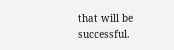that will be successful.